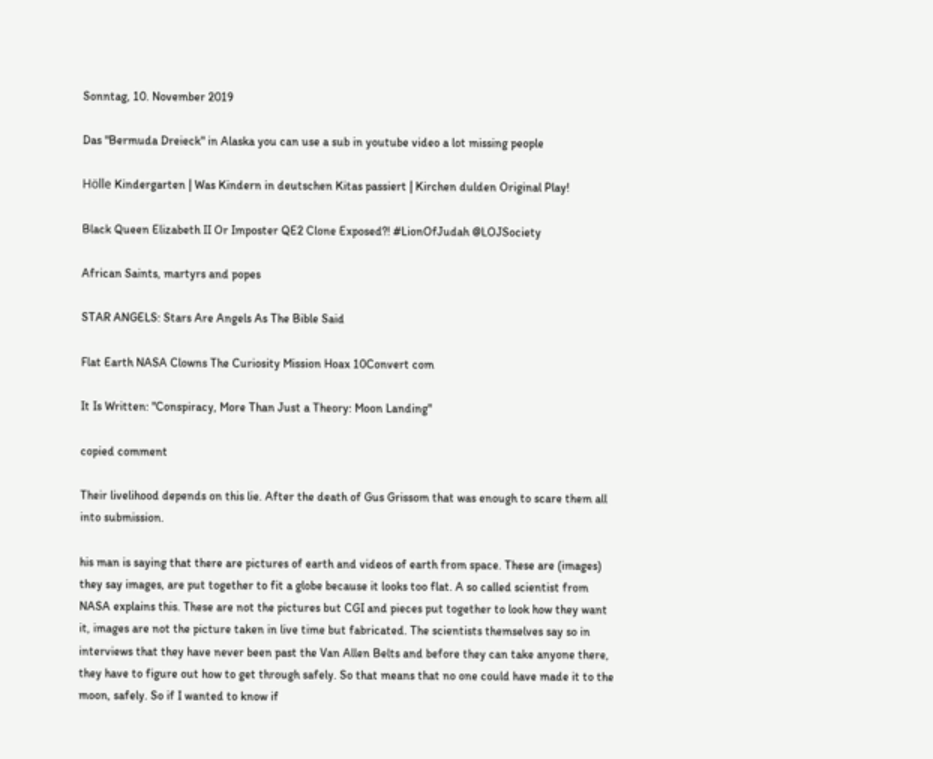Sonntag, 10. November 2019

Das "Bermuda Dreieck" in Alaska you can use a sub in youtube video a lot missing people

Hölle Kindergarten | Was Kindern in deutschen Kitas passiert | Kirchen dulden Original Play!

Black Queen Elizabeth II Or Imposter QE2 Clone Exposed?! #LionOfJudah @LOJSociety

African Saints, martyrs and popes

STAR ANGELS: Stars Are Angels As The Bible Said

Flat Earth NASA Clowns The Curiosity Mission Hoax 10Convert com

It Is Written: "Conspiracy, More Than Just a Theory: Moon Landing"

copied comment

Their livelihood depends on this lie. After the death of Gus Grissom that was enough to scare them all into submission.

his man is saying that there are pictures of earth and videos of earth from space. These are (images) they say images, are put together to fit a globe because it looks too flat. A so called scientist from NASA explains this. These are not the pictures but CGI and pieces put together to look how they want it, images are not the picture taken in live time but fabricated. The scientists themselves say so in interviews that they have never been past the Van Allen Belts and before they can take anyone there, they have to figure out how to get through safely. So that means that no one could have made it to the moon, safely. So if I wanted to know if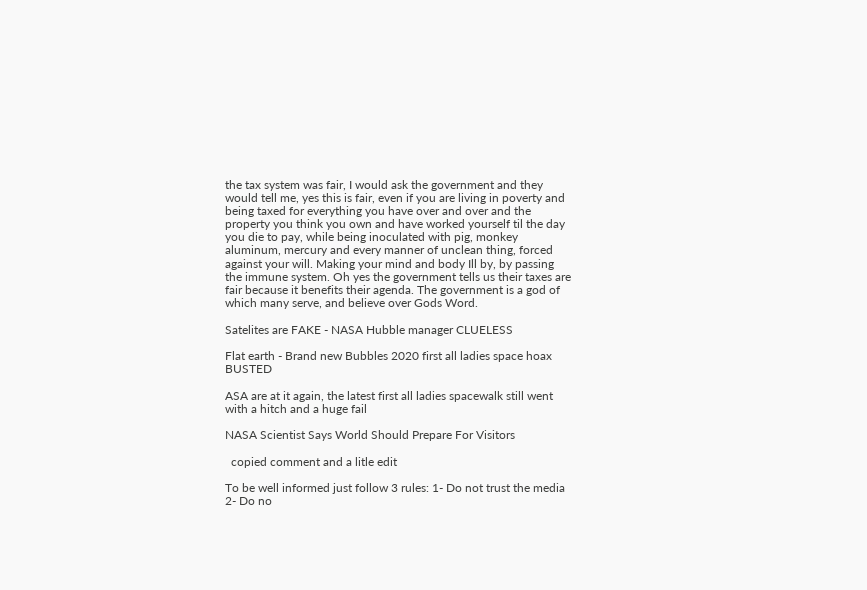the tax system was fair, I would ask the government and they would tell me, yes this is fair, even if you are living in poverty and being taxed for everything you have over and over and the property you think you own and have worked yourself til the day you die to pay, while being inoculated with pig, monkey aluminum, mercury and every manner of unclean thing, forced against your will. Making your mind and body Ill by, by passing the immune system. Oh yes the government tells us their taxes are fair because it benefits their agenda. The government is a god of which many serve, and believe over Gods Word.

Satelites are FAKE - NASA Hubble manager CLUELESS

Flat earth - Brand new Bubbles 2020 first all ladies space hoax BUSTED

ASA are at it again, the latest first all ladies spacewalk still went with a hitch and a huge fail

NASA Scientist Says World Should Prepare For Visitors

  copied comment and a litle edit

To be well informed just follow 3 rules: 1- Do not trust the media 2- Do no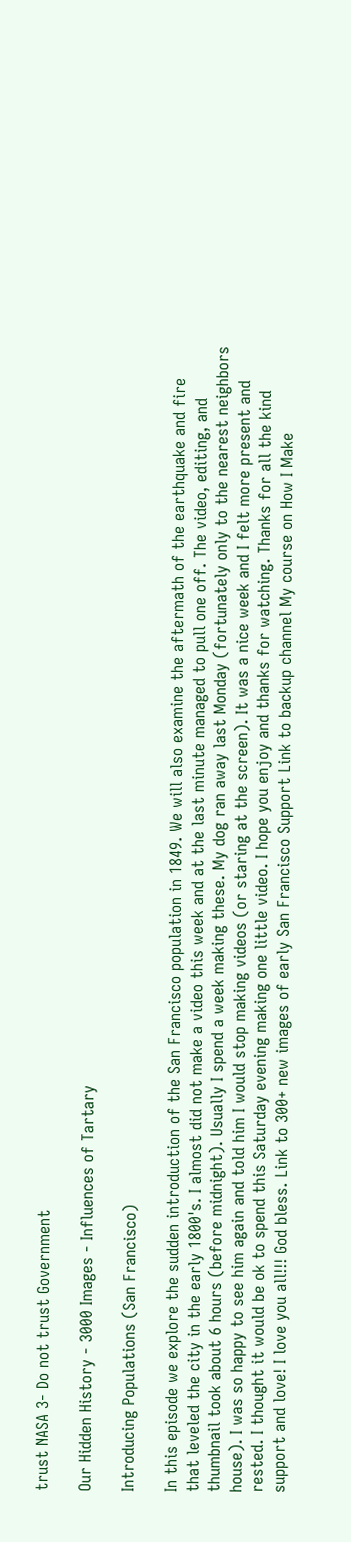trust NASA 3- Do not trust Government

Our Hidden History - 3000 Images - Influences of Tartary

Introducing Populations (San Francisco)

In this episode we explore the sudden introduction of the San Francisco population in 1849. We will also examine the aftermath of the earthquake and fire that leveled the city in the early 1800's. I almost did not make a video this week and at the last minute managed to pull one off. The video, editing, and thumbnail took about 6 hours (before midnight). Usually I spend a week making these. My dog ran away last Monday (fortunately only to the nearest neighbors house). I was so happy to see him again and told him I would stop making videos (or staring at the screen). It was a nice week and I felt more present and rested. I thought it would be ok to spend this Saturday evening making one little video. I hope you enjoy and thanks for watching. Thanks for all the kind support and love! I love you all!!! God bless. Link to 300+ new images of early San Francisco Support Link to backup channel My course on How I Make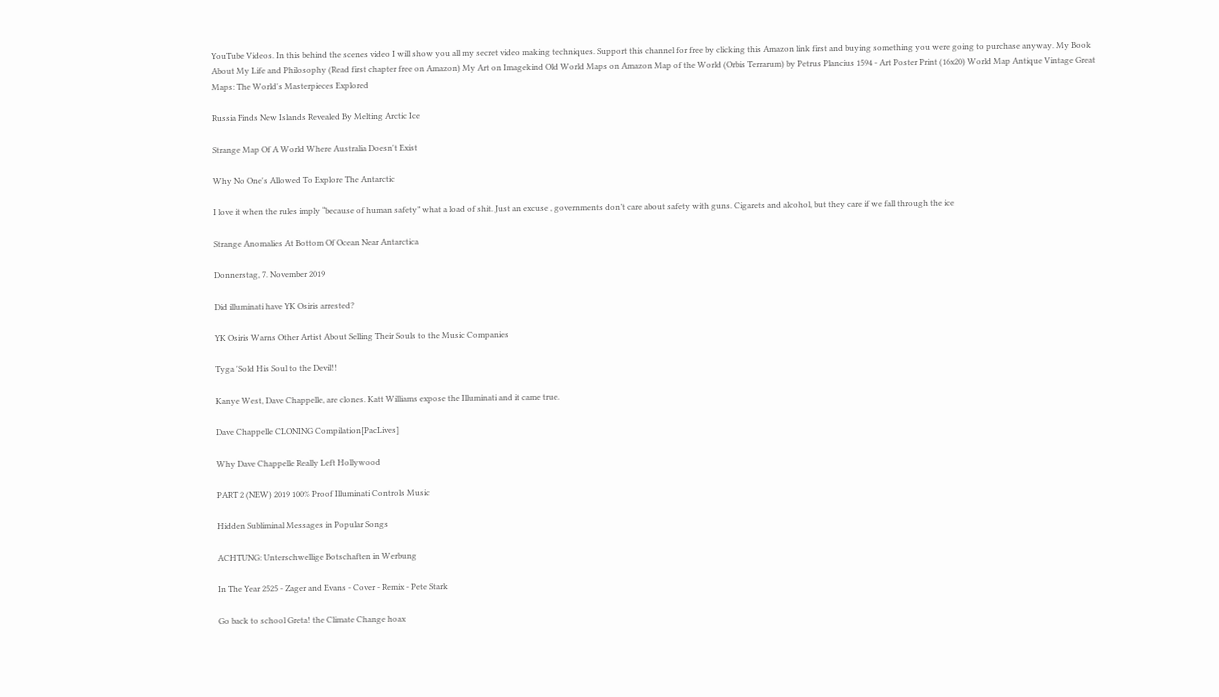YouTube Videos. In this behind the scenes video I will show you all my secret video making techniques. Support this channel for free by clicking this Amazon link first and buying something you were going to purchase anyway. My Book About My Life and Philosophy (Read first chapter free on Amazon) My Art on Imagekind Old World Maps on Amazon Map of the World (Orbis Terrarum) by Petrus Plancius 1594 - Art Poster Print (16x20) World Map Antique Vintage Great Maps: The World's Masterpieces Explored

Russia Finds New Islands Revealed By Melting Arctic Ice

Strange Map Of A World Where Australia Doesn't Exist

Why No One's Allowed To Explore The Antarctic

I love it when the rules imply “because of human safety” what a load of shit. Just an excuse , governments don’t care about safety with guns. Cigarets and alcohol, but they care if we fall through the ice

Strange Anomalies At Bottom Of Ocean Near Antarctica

Donnerstag, 7. November 2019

Did illuminati have YK Osiris arrested?

YK Osiris Warns Other Artist About Selling Their Souls to the Music Companies

Tyga 'Sold His Soul to the Devil!!

Kanye West, Dave Chappelle, are clones. Katt Williams expose the Illuminati and it came true.

Dave Chappelle CLONING Compilation[PacLives]

Why Dave Chappelle Really Left Hollywood

PART 2 (NEW) 2019 100% Proof Illuminati Controls Music

Hidden Subliminal Messages in Popular Songs

ACHTUNG: Unterschwellige Botschaften in Werbung

In The Year 2525 - Zager and Evans - Cover - Remix - Pete Stark

Go back to school Greta! the Climate Change hoax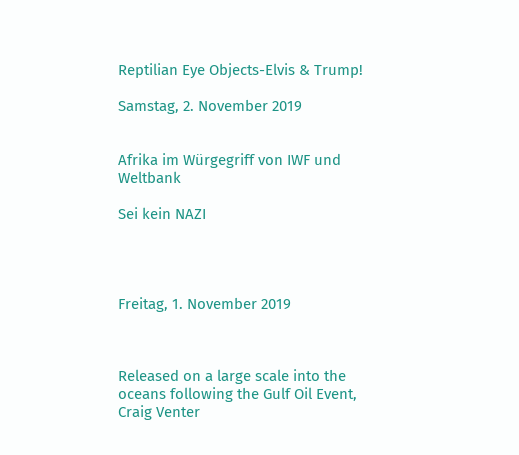Reptilian Eye Objects-Elvis & Trump!

Samstag, 2. November 2019


Afrika im Würgegriff von IWF und Weltbank

Sei kein NAZI




Freitag, 1. November 2019



Released on a large scale into the oceans following the Gulf Oil Event, Craig Venter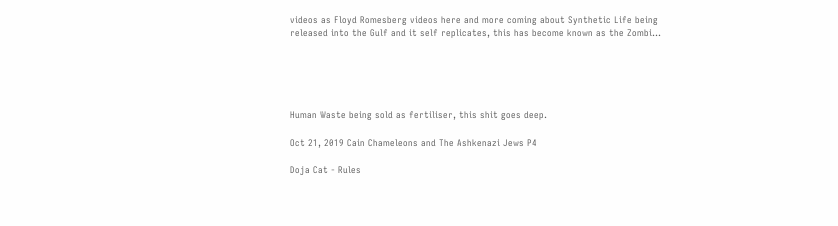videos as Floyd Romesberg videos here and more coming about Synthetic Life being released into the Gulf and it self replicates, this has become known as the Zombi...





Human Waste being sold as fertiliser, this shit goes deep.

Oct 21, 2019 Cain Chameleons and The Ashkenazi Jews P4

Doja Cat - Rules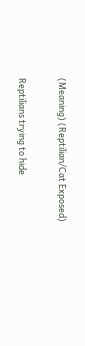(Meaning) (Reptilian/Cat Exposed)

Reptilians trying to hide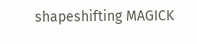shapeshifting MAGICK